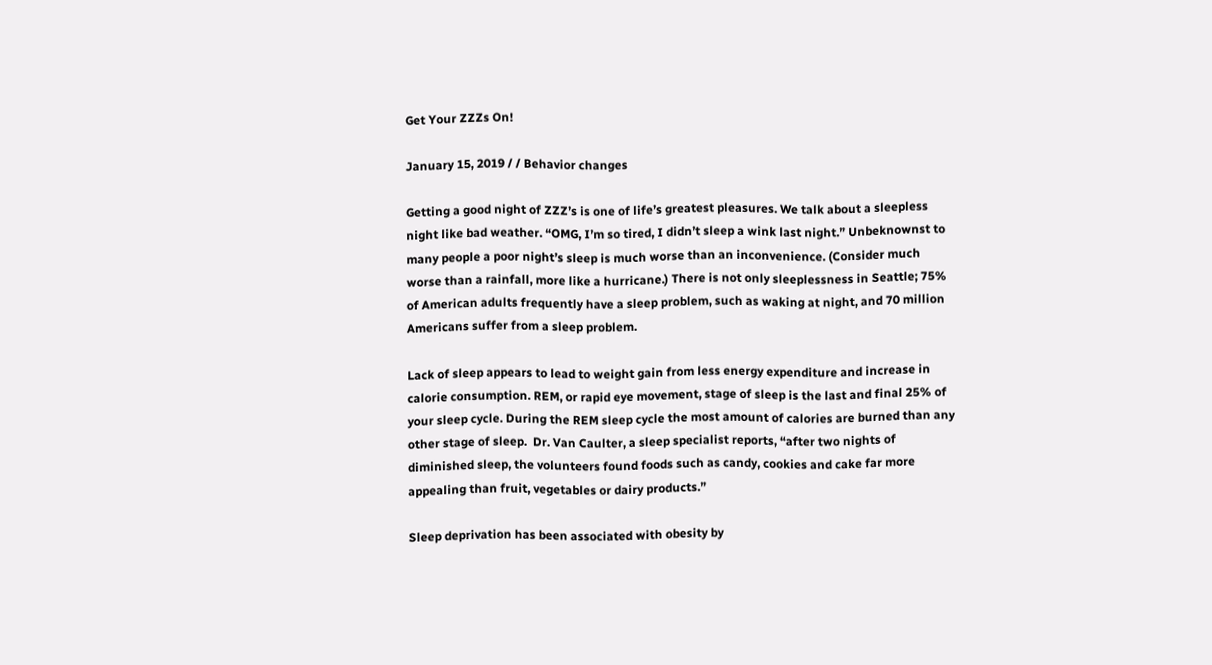Get Your ZZZs On!

January 15, 2019 / / Behavior changes

Getting a good night of ZZZ’s is one of life’s greatest pleasures. We talk about a sleepless night like bad weather. “OMG, I’m so tired, I didn’t sleep a wink last night.” Unbeknownst to many people a poor night’s sleep is much worse than an inconvenience. (Consider much worse than a rainfall, more like a hurricane.) There is not only sleeplessness in Seattle; 75% of American adults frequently have a sleep problem, such as waking at night, and 70 million Americans suffer from a sleep problem.

Lack of sleep appears to lead to weight gain from less energy expenditure and increase in calorie consumption. REM, or rapid eye movement, stage of sleep is the last and final 25% of your sleep cycle. During the REM sleep cycle the most amount of calories are burned than any other stage of sleep.  Dr. Van Caulter, a sleep specialist reports, “after two nights of diminished sleep, the volunteers found foods such as candy, cookies and cake far more appealing than fruit, vegetables or dairy products.”

Sleep deprivation has been associated with obesity by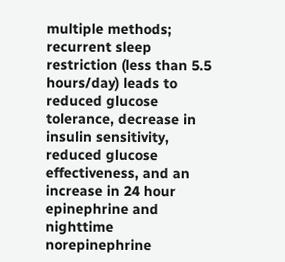multiple methods; recurrent sleep restriction (less than 5.5 hours/day) leads to reduced glucose tolerance, decrease in insulin sensitivity, reduced glucose effectiveness, and an increase in 24 hour epinephrine and nighttime norepinephrine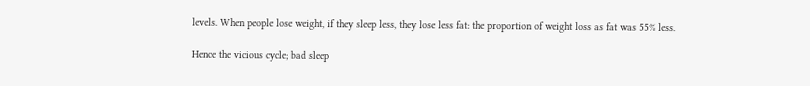levels. When people lose weight, if they sleep less, they lose less fat: the proportion of weight loss as fat was 55% less.

Hence the vicious cycle; bad sleep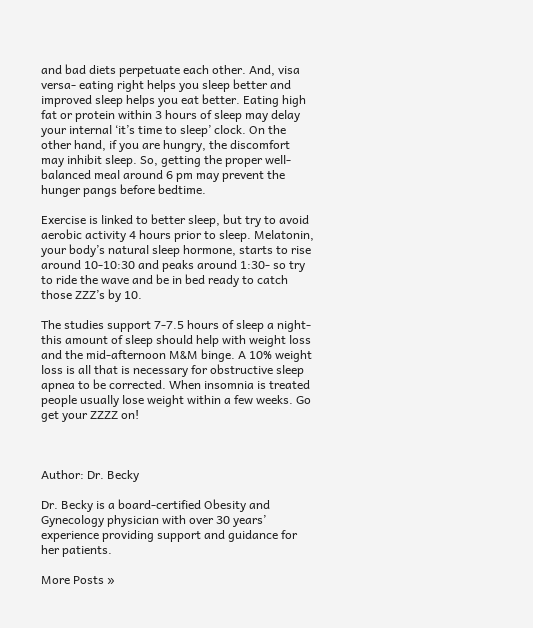and bad diets perpetuate each other. And, visa versa- eating right helps you sleep better and improved sleep helps you eat better. Eating high fat or protein within 3 hours of sleep may delay your internal ‘it’s time to sleep’ clock. On the other hand, if you are hungry, the discomfort may inhibit sleep. So, getting the proper well-balanced meal around 6 pm may prevent the hunger pangs before bedtime.

Exercise is linked to better sleep, but try to avoid aerobic activity 4 hours prior to sleep. Melatonin, your body’s natural sleep hormone, starts to rise around 10-10:30 and peaks around 1:30- so try to ride the wave and be in bed ready to catch those ZZZ’s by 10.

The studies support 7-7.5 hours of sleep a night-this amount of sleep should help with weight loss and the mid-afternoon M&M binge. A 10% weight loss is all that is necessary for obstructive sleep apnea to be corrected. When insomnia is treated people usually lose weight within a few weeks. Go get your ZZZZ on!



Author: Dr. Becky

Dr. Becky is a board-certified Obesity and Gynecology physician with over 30 years’ experience providing support and guidance for her patients.

More Posts »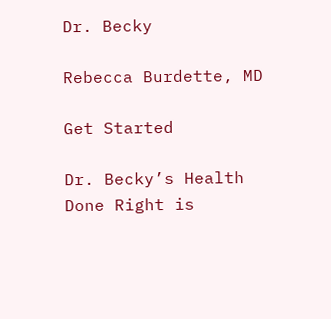Dr. Becky

Rebecca Burdette, MD

Get Started

Dr. Becky’s Health Done Right is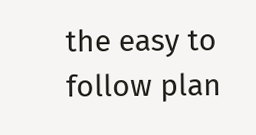the easy to follow plan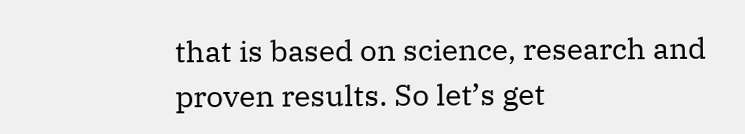that is based on science, research and proven results. So let’s get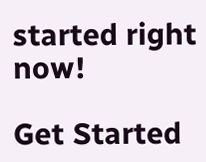started right now!

Get Started